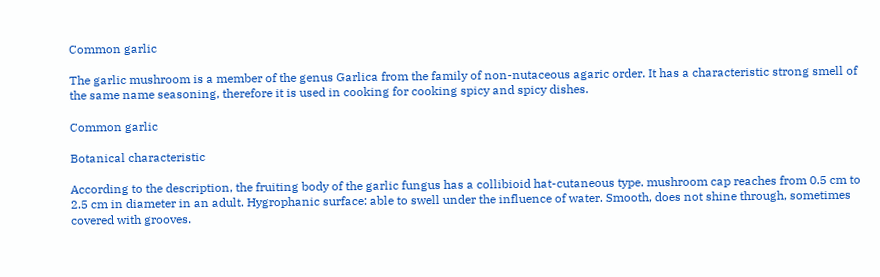Common garlic

The garlic mushroom is a member of the genus Garlica from the family of non-nutaceous agaric order. It has a characteristic strong smell of the same name seasoning, therefore it is used in cooking for cooking spicy and spicy dishes.

Common garlic

Botanical characteristic

According to the description, the fruiting body of the garlic fungus has a collibioid hat-cutaneous type. mushroom cap reaches from 0.5 cm to 2.5 cm in diameter in an adult. Hygrophanic surface: able to swell under the influence of water. Smooth, does not shine through, sometimes covered with grooves.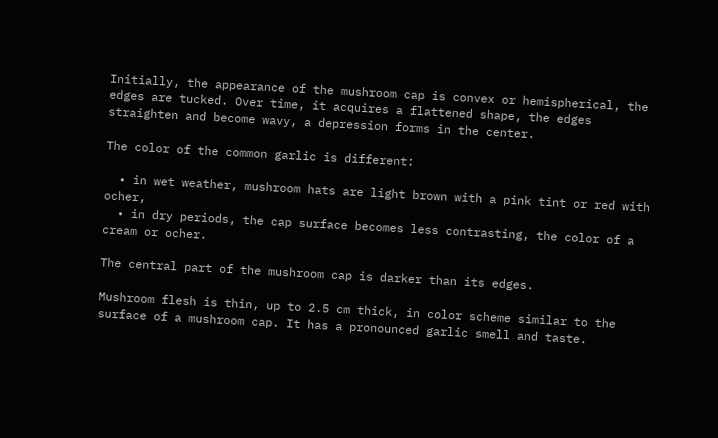Initially, the appearance of the mushroom cap is convex or hemispherical, the edges are tucked. Over time, it acquires a flattened shape, the edges straighten and become wavy, a depression forms in the center.

The color of the common garlic is different:

  • in wet weather, mushroom hats are light brown with a pink tint or red with ocher,
  • in dry periods, the cap surface becomes less contrasting, the color of a cream or ocher.

The central part of the mushroom cap is darker than its edges.

Mushroom flesh is thin, up to 2.5 cm thick, in color scheme similar to the surface of a mushroom cap. It has a pronounced garlic smell and taste.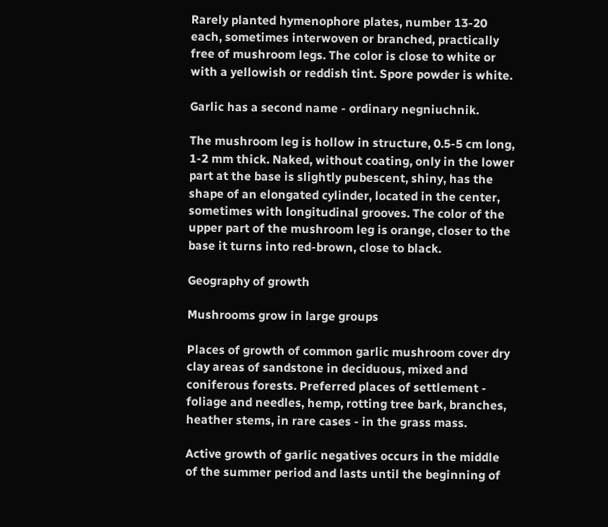Rarely planted hymenophore plates, number 13-20 each, sometimes interwoven or branched, practically free of mushroom legs. The color is close to white or with a yellowish or reddish tint. Spore powder is white.

Garlic has a second name - ordinary negniuchnik.

The mushroom leg is hollow in structure, 0.5-5 cm long, 1-2 mm thick. Naked, without coating, only in the lower part at the base is slightly pubescent, shiny, has the shape of an elongated cylinder, located in the center, sometimes with longitudinal grooves. The color of the upper part of the mushroom leg is orange, closer to the base it turns into red-brown, close to black.

Geography of growth

Mushrooms grow in large groups

Places of growth of common garlic mushroom cover dry clay areas of sandstone in deciduous, mixed and coniferous forests. Preferred places of settlement - foliage and needles, hemp, rotting tree bark, branches, heather stems, in rare cases - in the grass mass.

Active growth of garlic negatives occurs in the middle of the summer period and lasts until the beginning of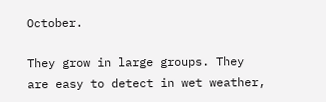October.

They grow in large groups. They are easy to detect in wet weather,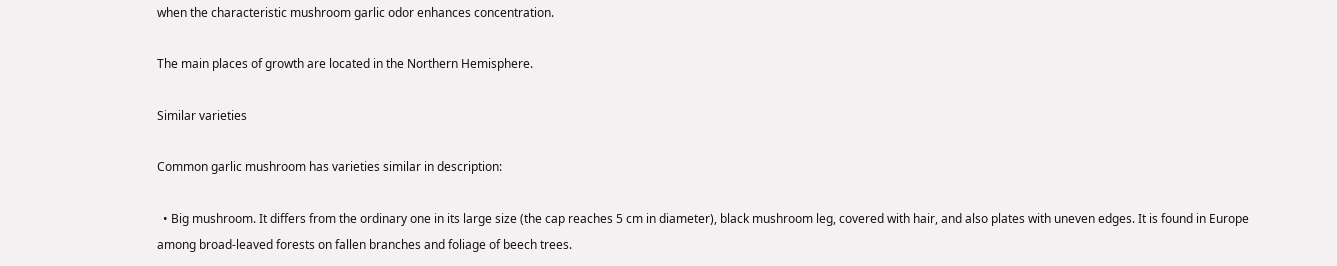when the characteristic mushroom garlic odor enhances concentration.

The main places of growth are located in the Northern Hemisphere.

Similar varieties

Common garlic mushroom has varieties similar in description:

  • Big mushroom. It differs from the ordinary one in its large size (the cap reaches 5 cm in diameter), black mushroom leg, covered with hair, and also plates with uneven edges. It is found in Europe among broad-leaved forests on fallen branches and foliage of beech trees.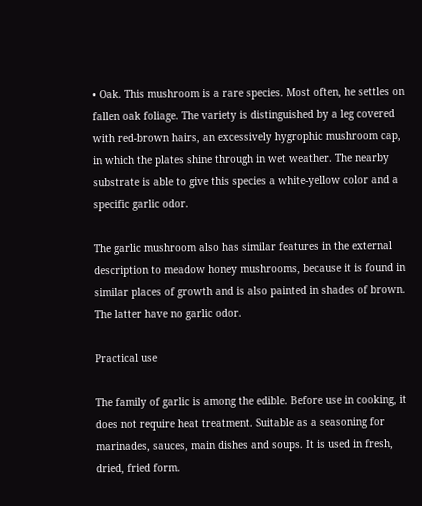• Oak. This mushroom is a rare species. Most often, he settles on fallen oak foliage. The variety is distinguished by a leg covered with red-brown hairs, an excessively hygrophic mushroom cap, in which the plates shine through in wet weather. The nearby substrate is able to give this species a white-yellow color and a specific garlic odor.

The garlic mushroom also has similar features in the external description to meadow honey mushrooms, because it is found in similar places of growth and is also painted in shades of brown. The latter have no garlic odor.

Practical use

The family of garlic is among the edible. Before use in cooking, it does not require heat treatment. Suitable as a seasoning for marinades, sauces, main dishes and soups. It is used in fresh, dried, fried form.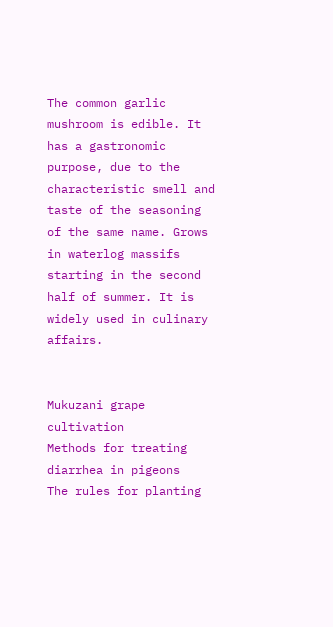The common garlic mushroom is edible. It has a gastronomic purpose, due to the characteristic smell and taste of the seasoning of the same name. Grows in waterlog massifs starting in the second half of summer. It is widely used in culinary affairs.


Mukuzani grape cultivation
Methods for treating diarrhea in pigeons
The rules for planting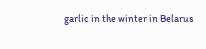garlic in the winter in Belarus